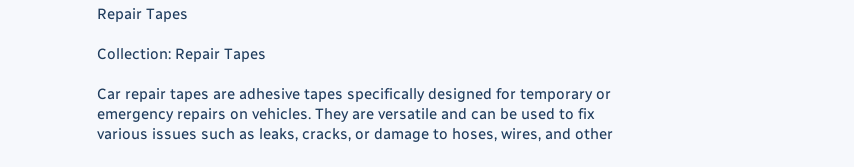Repair Tapes

Collection: Repair Tapes

Car repair tapes are adhesive tapes specifically designed for temporary or emergency repairs on vehicles. They are versatile and can be used to fix various issues such as leaks, cracks, or damage to hoses, wires, and other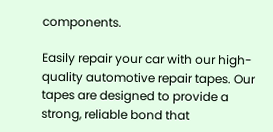components.

Easily repair your car with our high-quality automotive repair tapes. Our tapes are designed to provide a strong, reliable bond that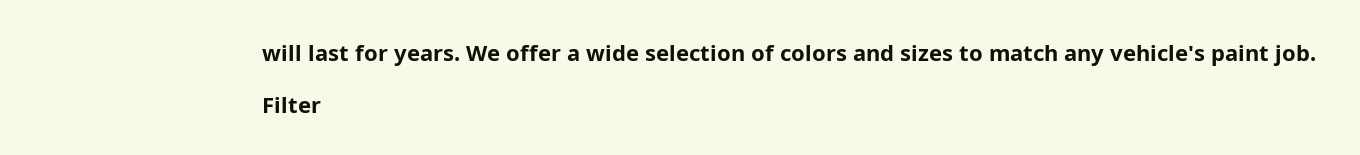will last for years. We offer a wide selection of colors and sizes to match any vehicle's paint job.

Filter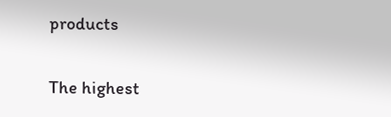products

The highest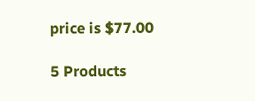price is $77.00

5 Products